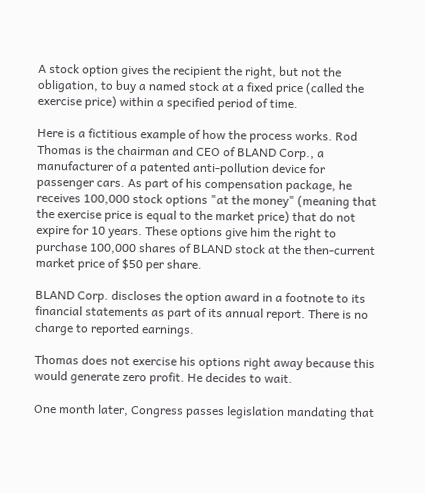A stock option gives the recipient the right, but not the obligation, to buy a named stock at a fixed price (called the exercise price) within a specified period of time.

Here is a fictitious example of how the process works. Rod Thomas is the chairman and CEO of BLAND Corp., a manufacturer of a patented anti-pollution device for passenger cars. As part of his compensation package, he receives 100,000 stock options "at the money" (meaning that the exercise price is equal to the market price) that do not expire for 10 years. These options give him the right to purchase 100,000 shares of BLAND stock at the then-current market price of $50 per share.

BLAND Corp. discloses the option award in a footnote to its financial statements as part of its annual report. There is no charge to reported earnings.

Thomas does not exercise his options right away because this would generate zero profit. He decides to wait.

One month later, Congress passes legislation mandating that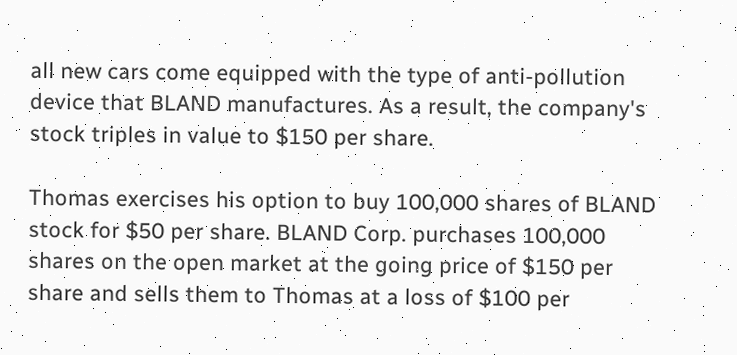all new cars come equipped with the type of anti-pollution device that BLAND manufactures. As a result, the company's stock triples in value to $150 per share.

Thomas exercises his option to buy 100,000 shares of BLAND stock for $50 per share. BLAND Corp. purchases 100,000 shares on the open market at the going price of $150 per share and sells them to Thomas at a loss of $100 per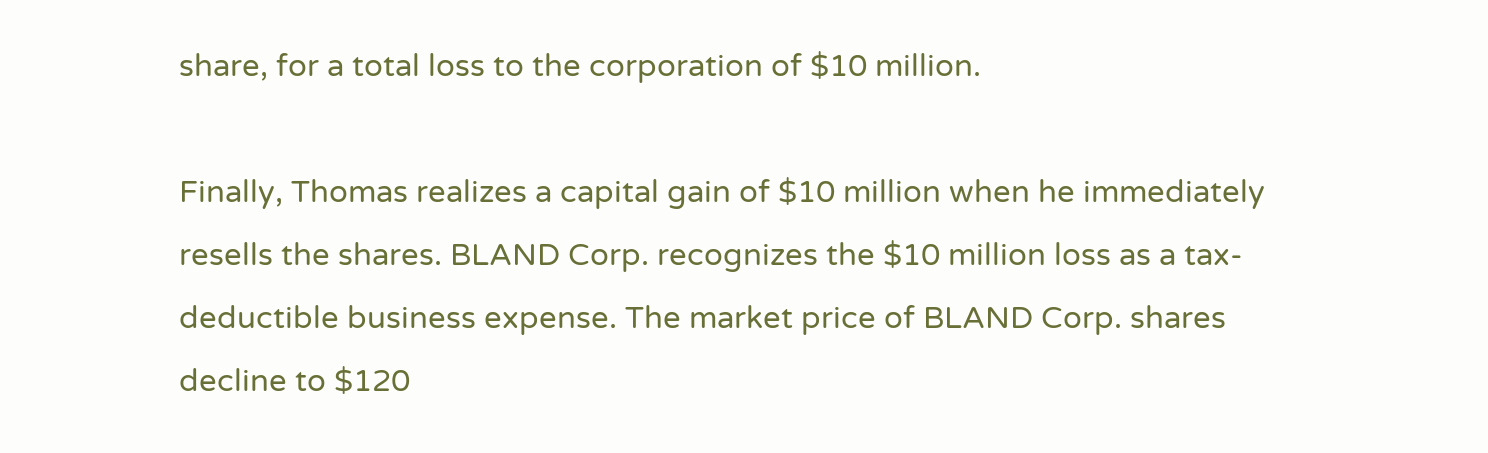share, for a total loss to the corporation of $10 million.

Finally, Thomas realizes a capital gain of $10 million when he immediately resells the shares. BLAND Corp. recognizes the $10 million loss as a tax-deductible business expense. The market price of BLAND Corp. shares decline to $120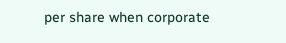per share when corporate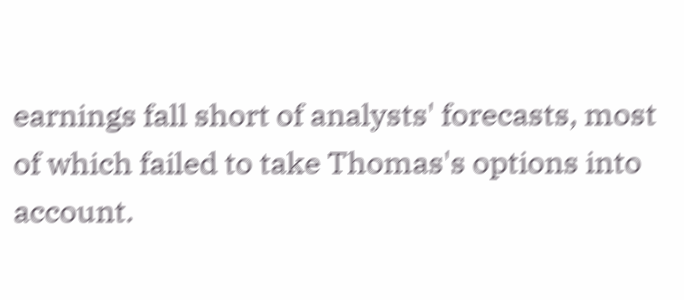earnings fall short of analysts' forecasts, most of which failed to take Thomas's options into account.